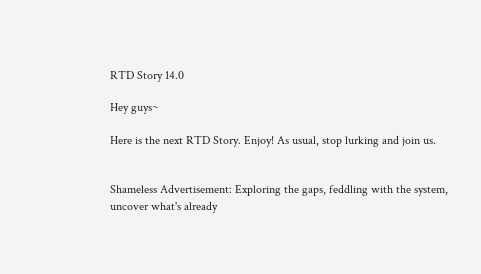RTD Story 14.0

Hey guys~

Here is the next RTD Story. Enjoy! As usual, stop lurking and join us.


Shameless Advertisement: Exploring the gaps, feddling with the system, uncover what's already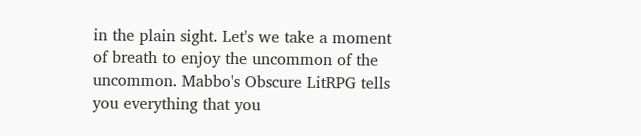in the plain sight. Let's we take a moment of breath to enjoy the uncommon of the uncommon. Mabbo's Obscure LitRPG tells you everything that you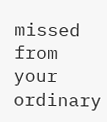missed from your ordinary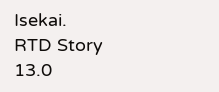Isekai.
RTD Story 13.0